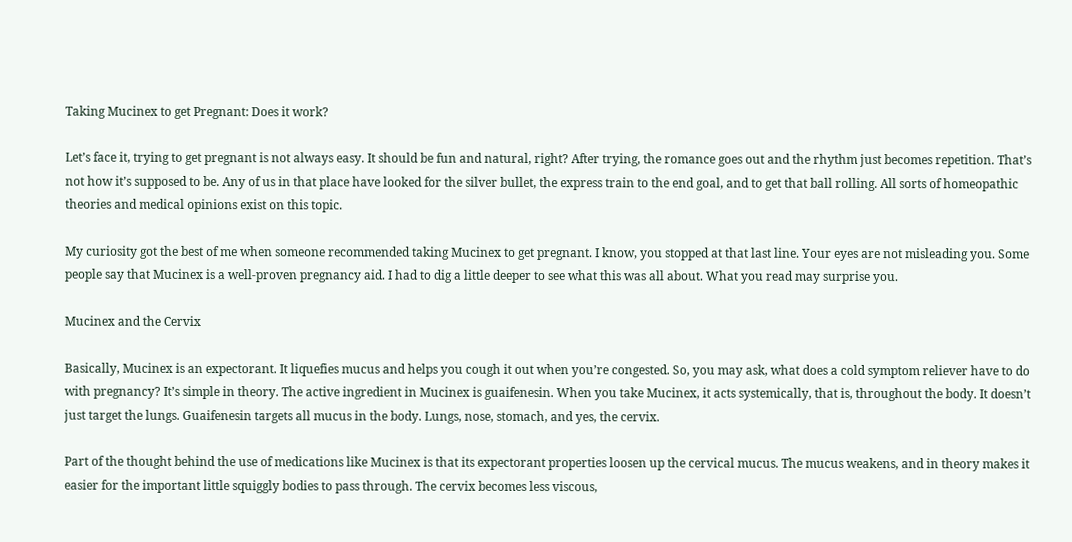Taking Mucinex to get Pregnant: Does it work?

Let’s face it, trying to get pregnant is not always easy. It should be fun and natural, right? After trying, the romance goes out and the rhythm just becomes repetition. That’s not how it’s supposed to be. Any of us in that place have looked for the silver bullet, the express train to the end goal, and to get that ball rolling. All sorts of homeopathic theories and medical opinions exist on this topic.

My curiosity got the best of me when someone recommended taking Mucinex to get pregnant. I know, you stopped at that last line. Your eyes are not misleading you. Some people say that Mucinex is a well-proven pregnancy aid. I had to dig a little deeper to see what this was all about. What you read may surprise you.

Mucinex and the Cervix

Basically, Mucinex is an expectorant. It liquefies mucus and helps you cough it out when you’re congested. So, you may ask, what does a cold symptom reliever have to do with pregnancy? It’s simple in theory. The active ingredient in Mucinex is guaifenesin. When you take Mucinex, it acts systemically, that is, throughout the body. It doesn’t just target the lungs. Guaifenesin targets all mucus in the body. Lungs, nose, stomach, and yes, the cervix.

Part of the thought behind the use of medications like Mucinex is that its expectorant properties loosen up the cervical mucus. The mucus weakens, and in theory makes it easier for the important little squiggly bodies to pass through. The cervix becomes less viscous,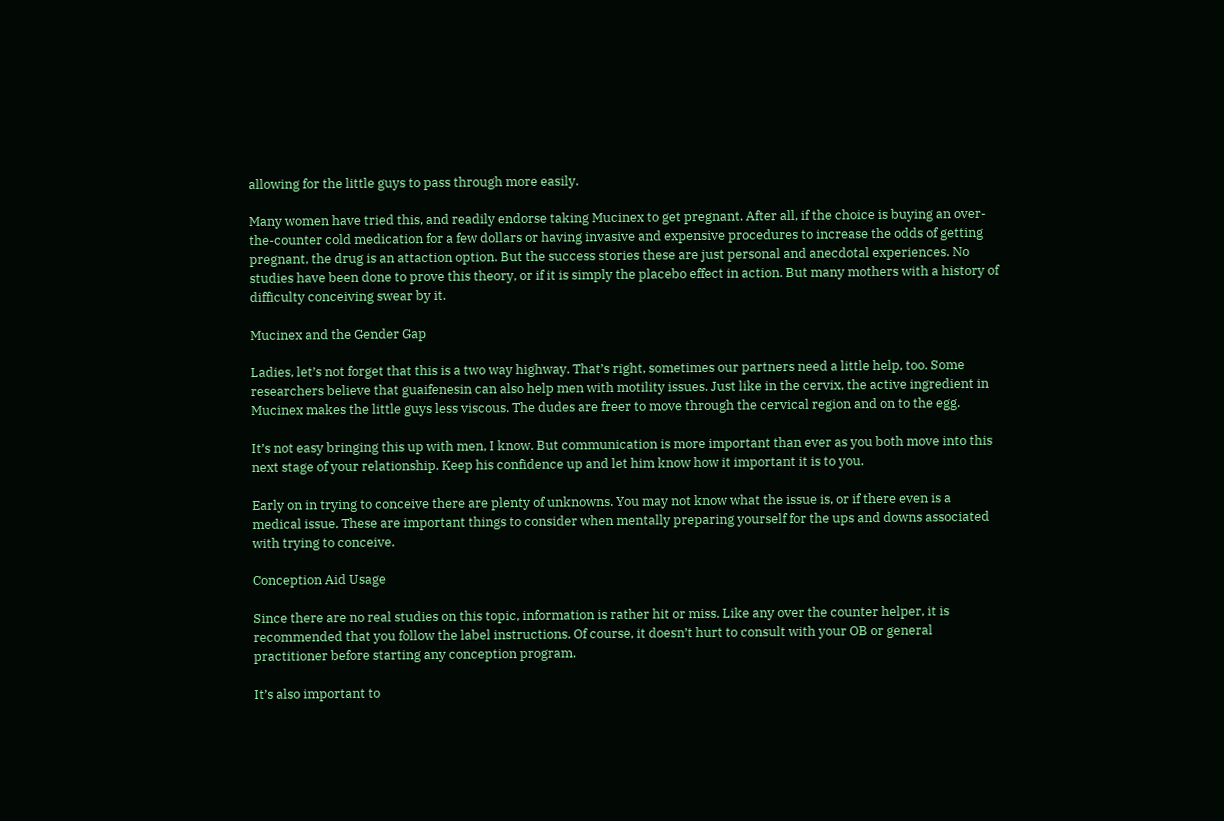allowing for the little guys to pass through more easily.

Many women have tried this, and readily endorse taking Mucinex to get pregnant. After all, if the choice is buying an over-the-counter cold medication for a few dollars or having invasive and expensive procedures to increase the odds of getting pregnant, the drug is an attaction option. But the success stories these are just personal and anecdotal experiences. No studies have been done to prove this theory, or if it is simply the placebo effect in action. But many mothers with a history of difficulty conceiving swear by it.

Mucinex and the Gender Gap

Ladies, let’s not forget that this is a two way highway. That’s right, sometimes our partners need a little help, too. Some researchers believe that guaifenesin can also help men with motility issues. Just like in the cervix, the active ingredient in Mucinex makes the little guys less viscous. The dudes are freer to move through the cervical region and on to the egg.

It’s not easy bringing this up with men, I know. But communication is more important than ever as you both move into this next stage of your relationship. Keep his confidence up and let him know how it important it is to you.

Early on in trying to conceive there are plenty of unknowns. You may not know what the issue is, or if there even is a medical issue. These are important things to consider when mentally preparing yourself for the ups and downs associated with trying to conceive.

Conception Aid Usage

Since there are no real studies on this topic, information is rather hit or miss. Like any over the counter helper, it is recommended that you follow the label instructions. Of course, it doesn’t hurt to consult with your OB or general practitioner before starting any conception program.

It’s also important to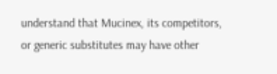understand that Mucinex, its competitors, or generic substitutes may have other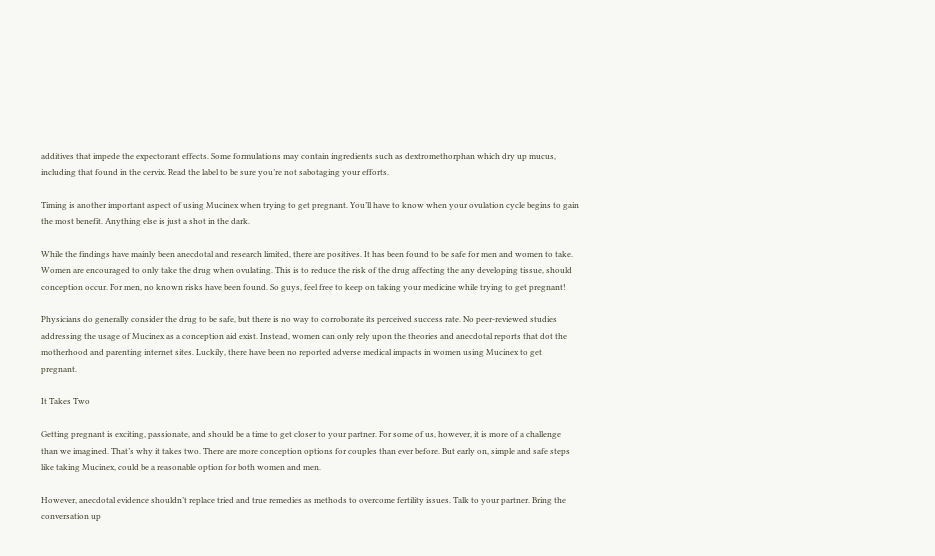additives that impede the expectorant effects. Some formulations may contain ingredients such as dextromethorphan which dry up mucus, including that found in the cervix. Read the label to be sure you’re not sabotaging your efforts.

Timing is another important aspect of using Mucinex when trying to get pregnant. You’ll have to know when your ovulation cycle begins to gain the most benefit. Anything else is just a shot in the dark.

While the findings have mainly been anecdotal and research limited, there are positives. It has been found to be safe for men and women to take. Women are encouraged to only take the drug when ovulating. This is to reduce the risk of the drug affecting the any developing tissue, should conception occur. For men, no known risks have been found. So guys, feel free to keep on taking your medicine while trying to get pregnant!

Physicians do generally consider the drug to be safe, but there is no way to corroborate its perceived success rate. No peer-reviewed studies addressing the usage of Mucinex as a conception aid exist. Instead, women can only rely upon the theories and anecdotal reports that dot the motherhood and parenting internet sites. Luckily, there have been no reported adverse medical impacts in women using Mucinex to get pregnant.

It Takes Two

Getting pregnant is exciting, passionate, and should be a time to get closer to your partner. For some of us, however, it is more of a challenge than we imagined. That’s why it takes two. There are more conception options for couples than ever before. But early on, simple and safe steps like taking Mucinex, could be a reasonable option for both women and men.

However, anecdotal evidence shouldn’t replace tried and true remedies as methods to overcome fertility issues. Talk to your partner. Bring the conversation up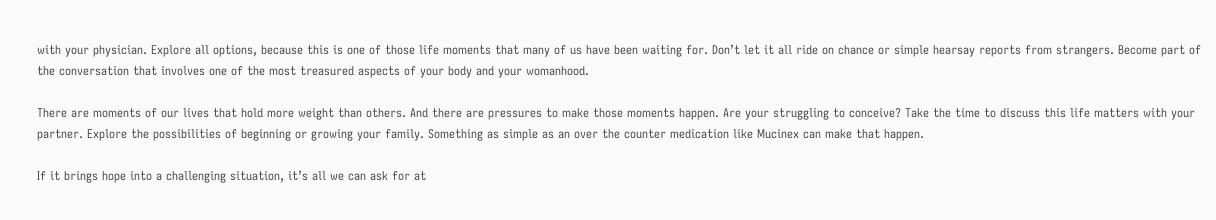with your physician. Explore all options, because this is one of those life moments that many of us have been waiting for. Don’t let it all ride on chance or simple hearsay reports from strangers. Become part of the conversation that involves one of the most treasured aspects of your body and your womanhood.

There are moments of our lives that hold more weight than others. And there are pressures to make those moments happen. Are your struggling to conceive? Take the time to discuss this life matters with your partner. Explore the possibilities of beginning or growing your family. Something as simple as an over the counter medication like Mucinex can make that happen.

If it brings hope into a challenging situation, it’s all we can ask for at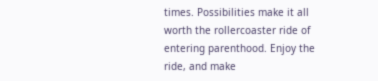times. Possibilities make it all worth the rollercoaster ride of entering parenthood. Enjoy the ride, and make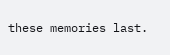these memories last.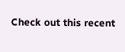Check out this recent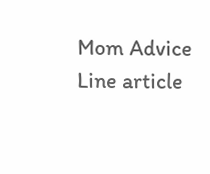Mom Advice Line article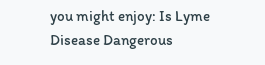you might enjoy: Is Lyme Disease Dangerous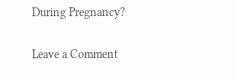During Pregnancy?

Leave a Comment